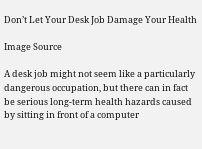Don’t Let Your Desk Job Damage Your Health

Image Source

A desk job might not seem like a particularly dangerous occupation, but there can in fact be serious long-term health hazards caused by sitting in front of a computer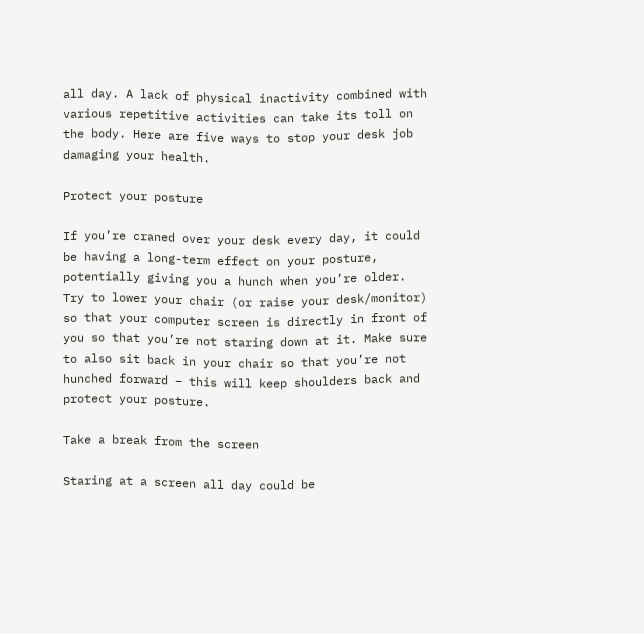all day. A lack of physical inactivity combined with various repetitive activities can take its toll on the body. Here are five ways to stop your desk job damaging your health.

Protect your posture

If you’re craned over your desk every day, it could be having a long-term effect on your posture, potentially giving you a hunch when you’re older. Try to lower your chair (or raise your desk/monitor) so that your computer screen is directly in front of you so that you’re not staring down at it. Make sure to also sit back in your chair so that you’re not hunched forward – this will keep shoulders back and protect your posture.

Take a break from the screen

Staring at a screen all day could be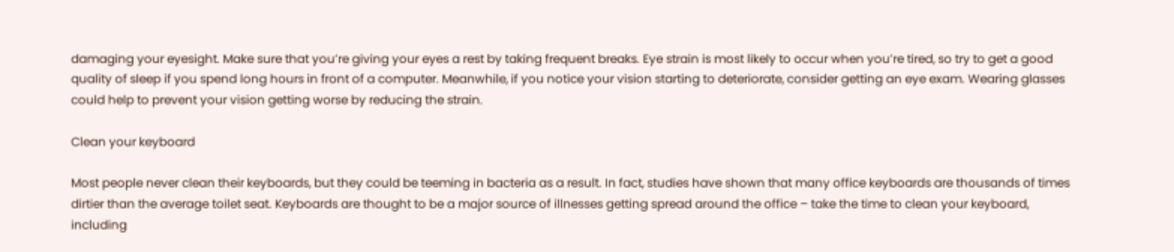damaging your eyesight. Make sure that you’re giving your eyes a rest by taking frequent breaks. Eye strain is most likely to occur when you’re tired, so try to get a good quality of sleep if you spend long hours in front of a computer. Meanwhile, if you notice your vision starting to deteriorate, consider getting an eye exam. Wearing glasses could help to prevent your vision getting worse by reducing the strain.

Clean your keyboard

Most people never clean their keyboards, but they could be teeming in bacteria as a result. In fact, studies have shown that many office keyboards are thousands of times dirtier than the average toilet seat. Keyboards are thought to be a major source of illnesses getting spread around the office – take the time to clean your keyboard, including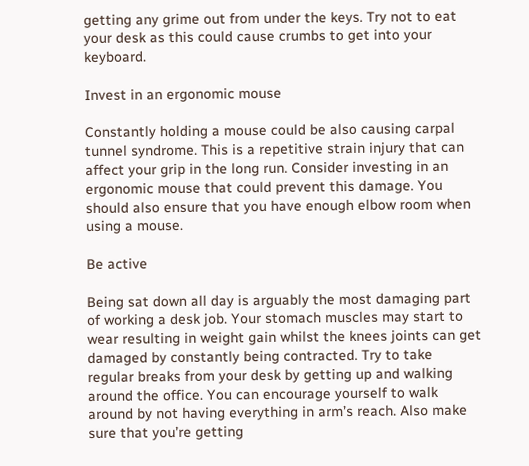getting any grime out from under the keys. Try not to eat your desk as this could cause crumbs to get into your keyboard.

Invest in an ergonomic mouse

Constantly holding a mouse could be also causing carpal tunnel syndrome. This is a repetitive strain injury that can affect your grip in the long run. Consider investing in an ergonomic mouse that could prevent this damage. You should also ensure that you have enough elbow room when using a mouse.

Be active

Being sat down all day is arguably the most damaging part of working a desk job. Your stomach muscles may start to wear resulting in weight gain whilst the knees joints can get damaged by constantly being contracted. Try to take regular breaks from your desk by getting up and walking around the office. You can encourage yourself to walk around by not having everything in arm’s reach. Also make sure that you’re getting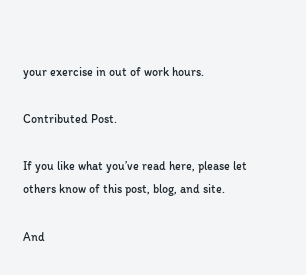your exercise in out of work hours.

Contributed Post.

If you like what you’ve read here, please let others know of this post, blog, and site.

And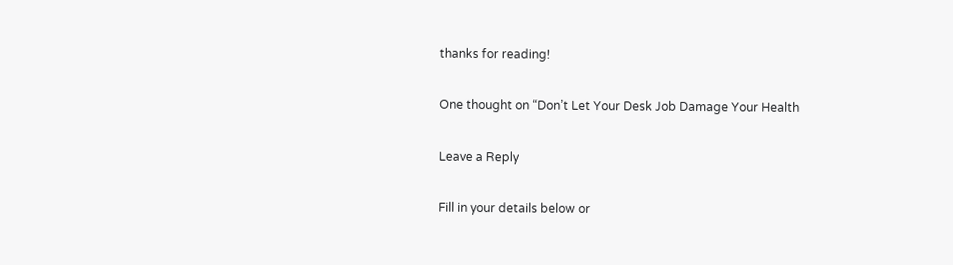thanks for reading!

One thought on “Don’t Let Your Desk Job Damage Your Health

Leave a Reply

Fill in your details below or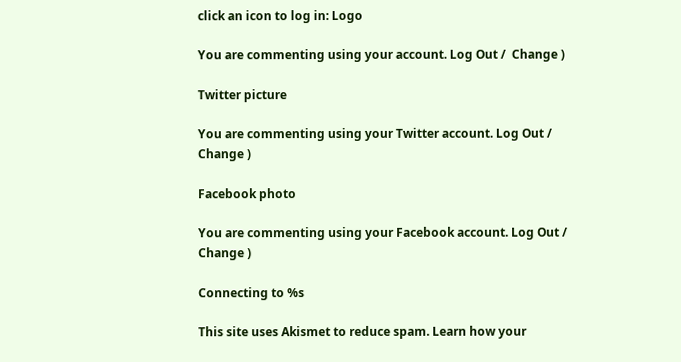click an icon to log in: Logo

You are commenting using your account. Log Out /  Change )

Twitter picture

You are commenting using your Twitter account. Log Out /  Change )

Facebook photo

You are commenting using your Facebook account. Log Out /  Change )

Connecting to %s

This site uses Akismet to reduce spam. Learn how your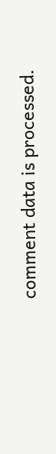comment data is processed.